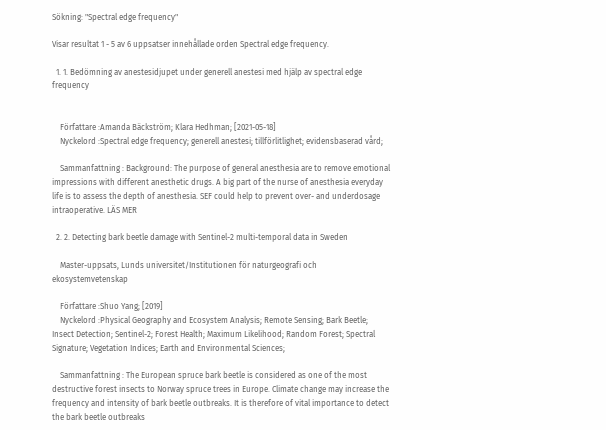Sökning: "Spectral edge frequency"

Visar resultat 1 - 5 av 6 uppsatser innehållade orden Spectral edge frequency.

  1. 1. Bedömning av anestesidjupet under generell anestesi med hjälp av spectral edge frequency


    Författare :Amanda Bäckström; Klara Hedhman; [2021-05-18]
    Nyckelord :Spectral edge frequency; generell anestesi; tillförlitlighet; evidensbaserad vård;

    Sammanfattning : Background: The purpose of general anesthesia are to remove emotional impressions with different anesthetic drugs. A big part of the nurse of anesthesia everyday life is to assess the depth of anesthesia. SEF could help to prevent over- and underdosage intraoperative. LÄS MER

  2. 2. Detecting bark beetle damage with Sentinel-2 multi-temporal data in Sweden

    Master-uppsats, Lunds universitet/Institutionen för naturgeografi och ekosystemvetenskap

    Författare :Shuo Yang; [2019]
    Nyckelord :Physical Geography and Ecosystem Analysis; Remote Sensing; Bark Beetle; Insect Detection; Sentinel-2; Forest Health; Maximum Likelihood; Random Forest; Spectral Signature; Vegetation Indices; Earth and Environmental Sciences;

    Sammanfattning : The European spruce bark beetle is considered as one of the most destructive forest insects to Norway spruce trees in Europe. Climate change may increase the frequency and intensity of bark beetle outbreaks. It is therefore of vital importance to detect the bark beetle outbreaks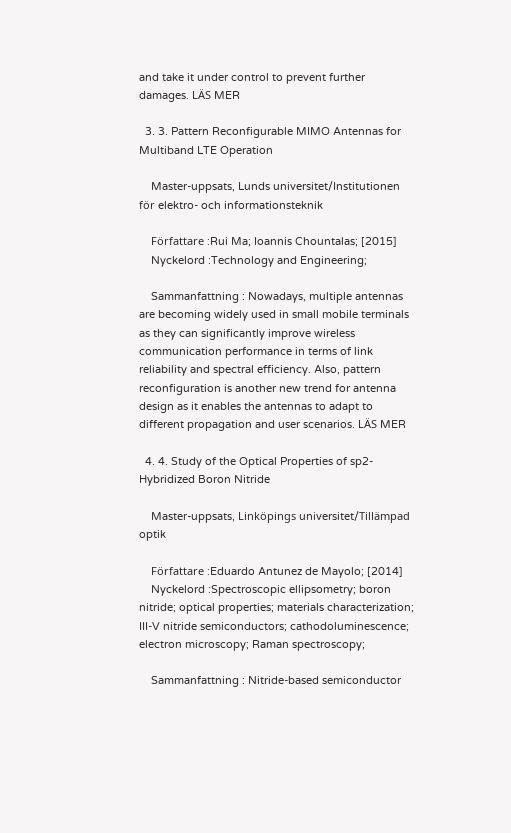and take it under control to prevent further damages. LÄS MER

  3. 3. Pattern Reconfigurable MIMO Antennas for Multiband LTE Operation

    Master-uppsats, Lunds universitet/Institutionen för elektro- och informationsteknik

    Författare :Rui Ma; Ioannis Chountalas; [2015]
    Nyckelord :Technology and Engineering;

    Sammanfattning : Nowadays, multiple antennas are becoming widely used in small mobile terminals as they can significantly improve wireless communication performance in terms of link reliability and spectral efficiency. Also, pattern reconfiguration is another new trend for antenna design as it enables the antennas to adapt to different propagation and user scenarios. LÄS MER

  4. 4. Study of the Optical Properties of sp2-Hybridized Boron Nitride

    Master-uppsats, Linköpings universitet/Tillämpad optik

    Författare :Eduardo Antunez de Mayolo; [2014]
    Nyckelord :Spectroscopic ellipsometry; boron nitride; optical properties; materials characterization; III-V nitride semiconductors; cathodoluminescence; electron microscopy; Raman spectroscopy;

    Sammanfattning : Nitride-based semiconductor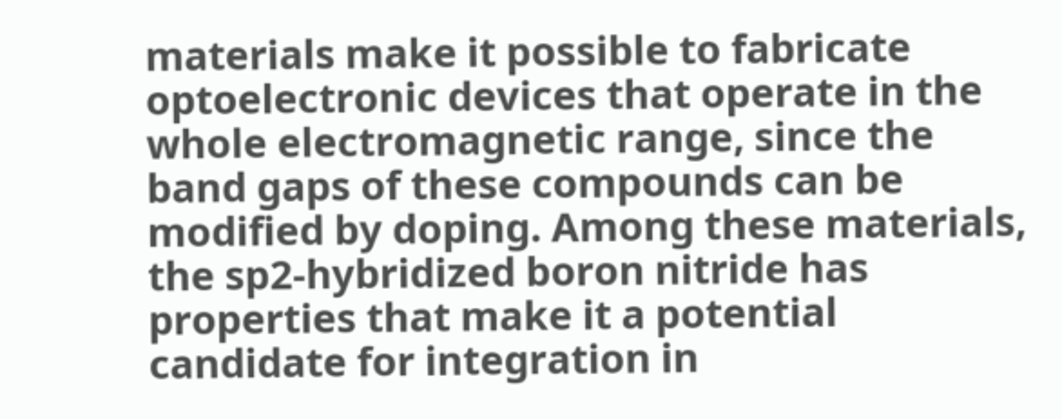materials make it possible to fabricate optoelectronic devices that operate in the whole electromagnetic range, since the band gaps of these compounds can be modified by doping. Among these materials, the sp2-hybridized boron nitride has properties that make it a potential candidate for integration in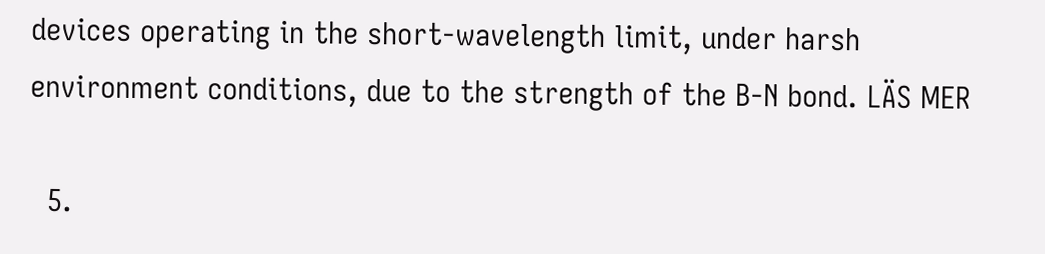devices operating in the short-wavelength limit, under harsh environment conditions, due to the strength of the B-N bond. LÄS MER

  5.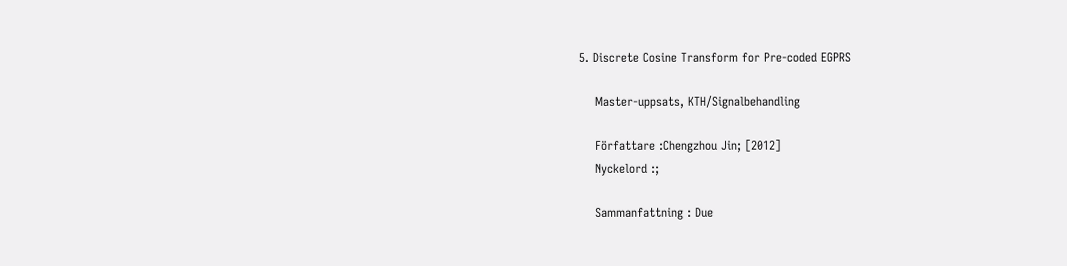5. Discrete Cosine Transform for Pre-coded EGPRS

    Master-uppsats, KTH/Signalbehandling

    Författare :Chengzhou Jin; [2012]
    Nyckelord :;

    Sammanfattning : Due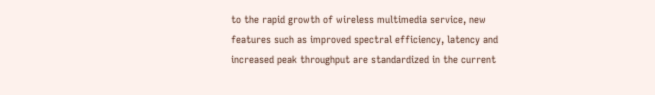to the rapid growth of wireless multimedia service, new features such as improved spectral efficiency, latency and increased peak throughput are standardized in the current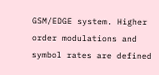GSM/EDGE system. Higher order modulations and symbol rates are defined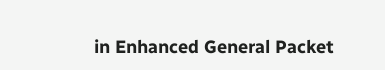in Enhanced General Packet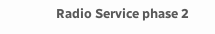Radio Service phase 2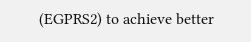(EGPRS2) to achieve better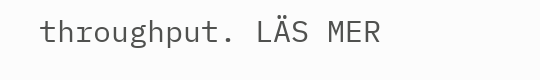throughput. LÄS MER